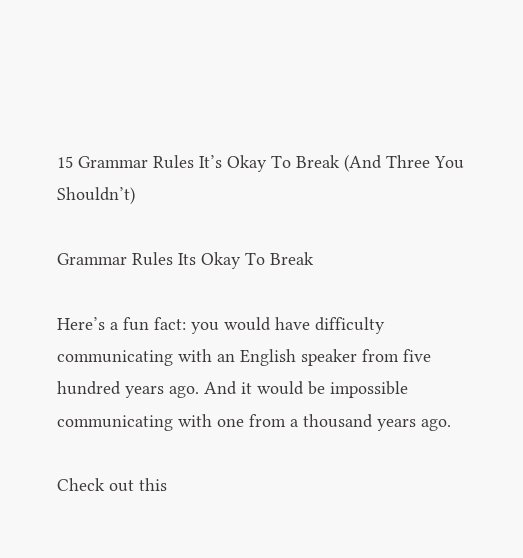15 Grammar Rules It’s Okay To Break (And Three You Shouldn’t)

Grammar Rules Its Okay To Break

Here’s a fun fact: you would have difficulty communicating with an English speaker from five hundred years ago. And it would be impossible communicating with one from a thousand years ago.

Check out this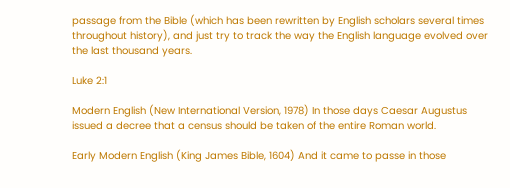passage from the Bible (which has been rewritten by English scholars several times throughout history), and just try to track the way the English language evolved over the last thousand years.

Luke 2:1

Modern English (New International Version, 1978) In those days Caesar Augustus issued a decree that a census should be taken of the entire Roman world.

Early Modern English (King James Bible, 1604) And it came to passe in those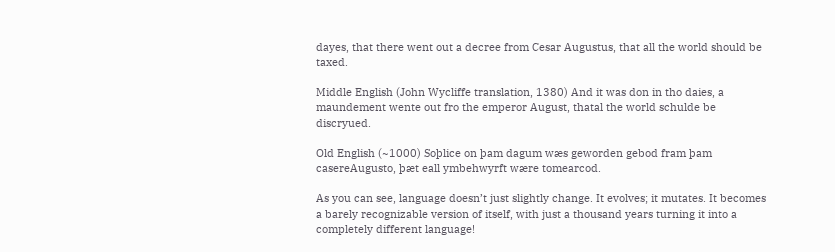dayes, that there went out a decree from Cesar Augustus, that all the world should be taxed.

Middle English (John Wycliffe translation, 1380) And it was don in tho daies, a maundement wente out fro the emperor August, thatal the world schulde be discryued.

Old English (~1000) Soþlice on þam dagum wæs geworden gebod fram þam casereAugusto, þæt eall ymbehwyrft wære tomearcod.

As you can see, language doesn’t just slightly change. It evolves; it mutates. It becomes a barely recognizable version of itself, with just a thousand years turning it into a completely different language!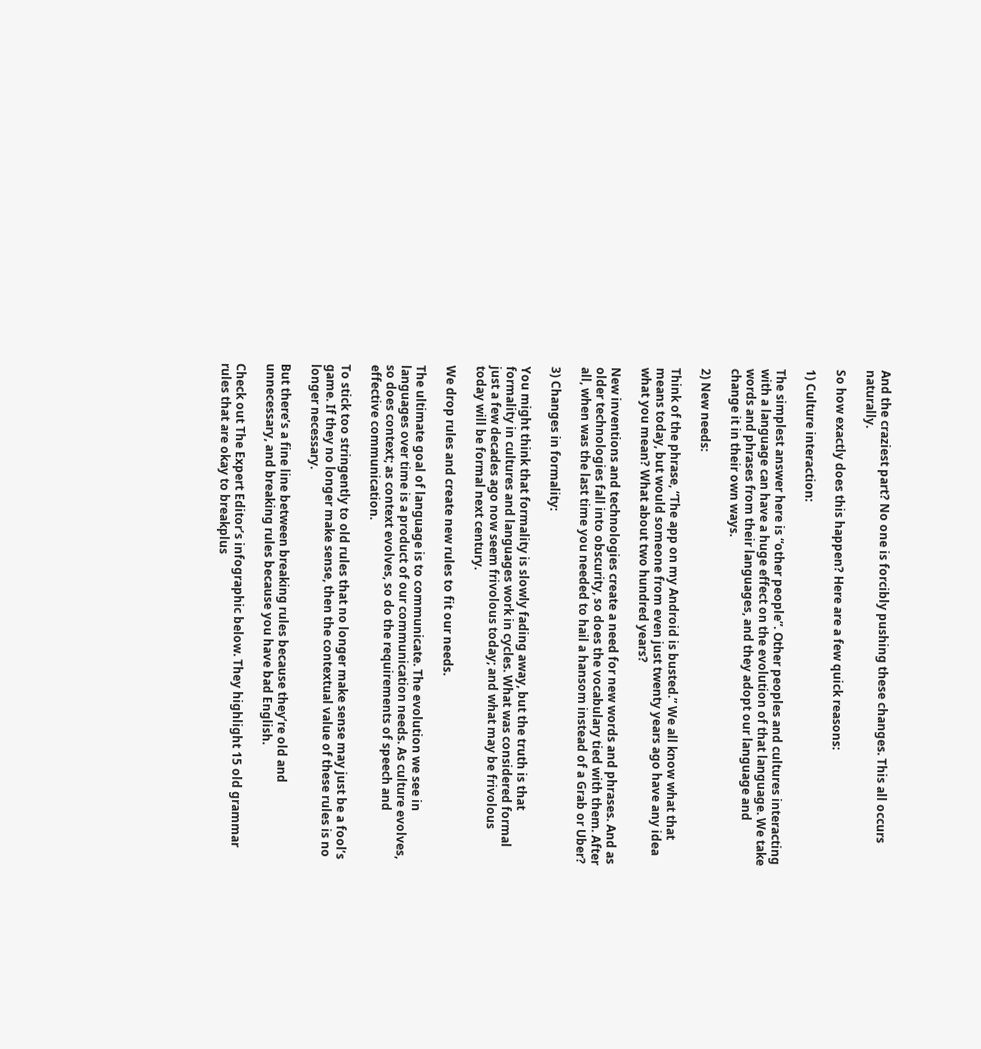And the craziest part? No one is forcibly pushing these changes. This all occurs naturally.

So how exactly does this happen? Here are a few quick reasons:

1) Culture interaction:

The simplest answer here is “other people”. Other peoples and cultures interacting with a language can have a huge effect on the evolution of that language. We take words and phrases from their languages, and they adopt our language and change it in their own ways.

2) New needs:

Think of the phrase, “The app on my Android is busted.” We all know what that means today, but would someone from even just twenty years ago have any idea what you mean? What about two hundred years?

New inventions and technologies create a need for new words and phrases. And as older technologies fall into obscurity, so does the vocabulary tied with them. After all, when was the last time you needed to hail a hansom instead of a Grab or Uber?

3) Changes in formality:

You might think that formality is slowly fading away, but the truth is that formality in cultures and languages work in cycles. What was considered formal just a few decades ago now seem frivolous today; and what may be frivolous today will be formal next century.

We drop rules and create new rules to fit our needs.

The ultimate goal of language is to communicate. The evolution we see in languages over time is a product of our communication needs. As culture evolves, so does context; as context evolves, so do the requirements of speech and effective communication.

To stick too stringently to old rules that no longer make sense may just be a fool’s game. If they no longer make sense, then the contextual value of these rules is no longer necessary.

But there’s a fine line between breaking rules because they’re old and unnecessary, and breaking rules because you have bad English.

Check out The Expert Editor’s infographic below. They highlight 15 old grammar rules that are okay to breakplus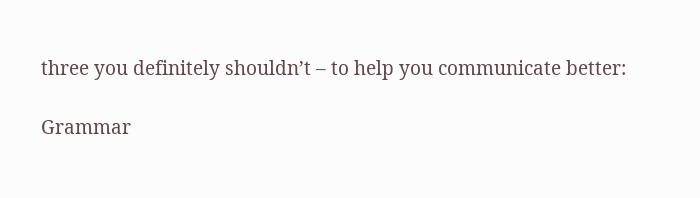three you definitely shouldn’t – to help you communicate better:

Grammar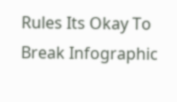Rules Its Okay To Break Infographic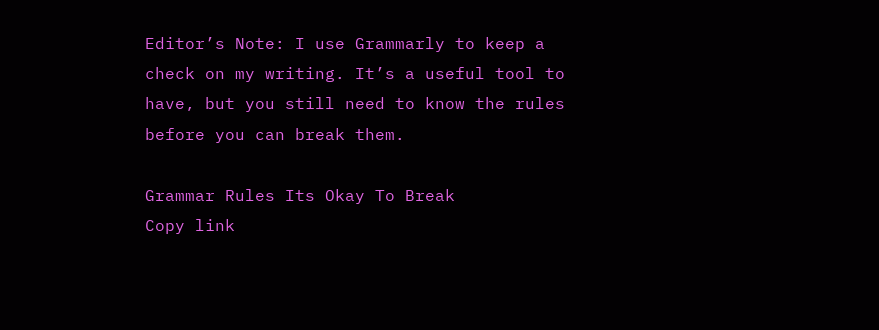Editor’s Note: I use Grammarly to keep a check on my writing. It’s a useful tool to have, but you still need to know the rules before you can break them.

Grammar Rules Its Okay To Break
Copy link